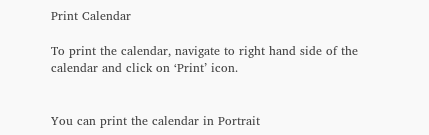Print Calendar

To print the calendar, navigate to right hand side of the calendar and click on ‘Print’ icon.


You can print the calendar in Portrait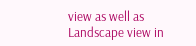view as well as Landscape view in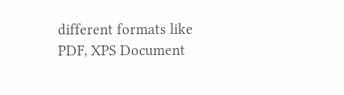different formats like PDF, XPS Document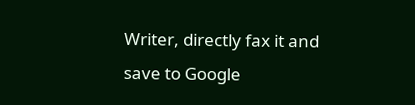Writer, directly fax it and save to Google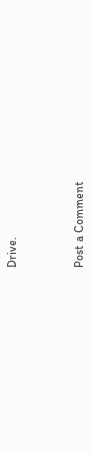Drive.



Post a Comment